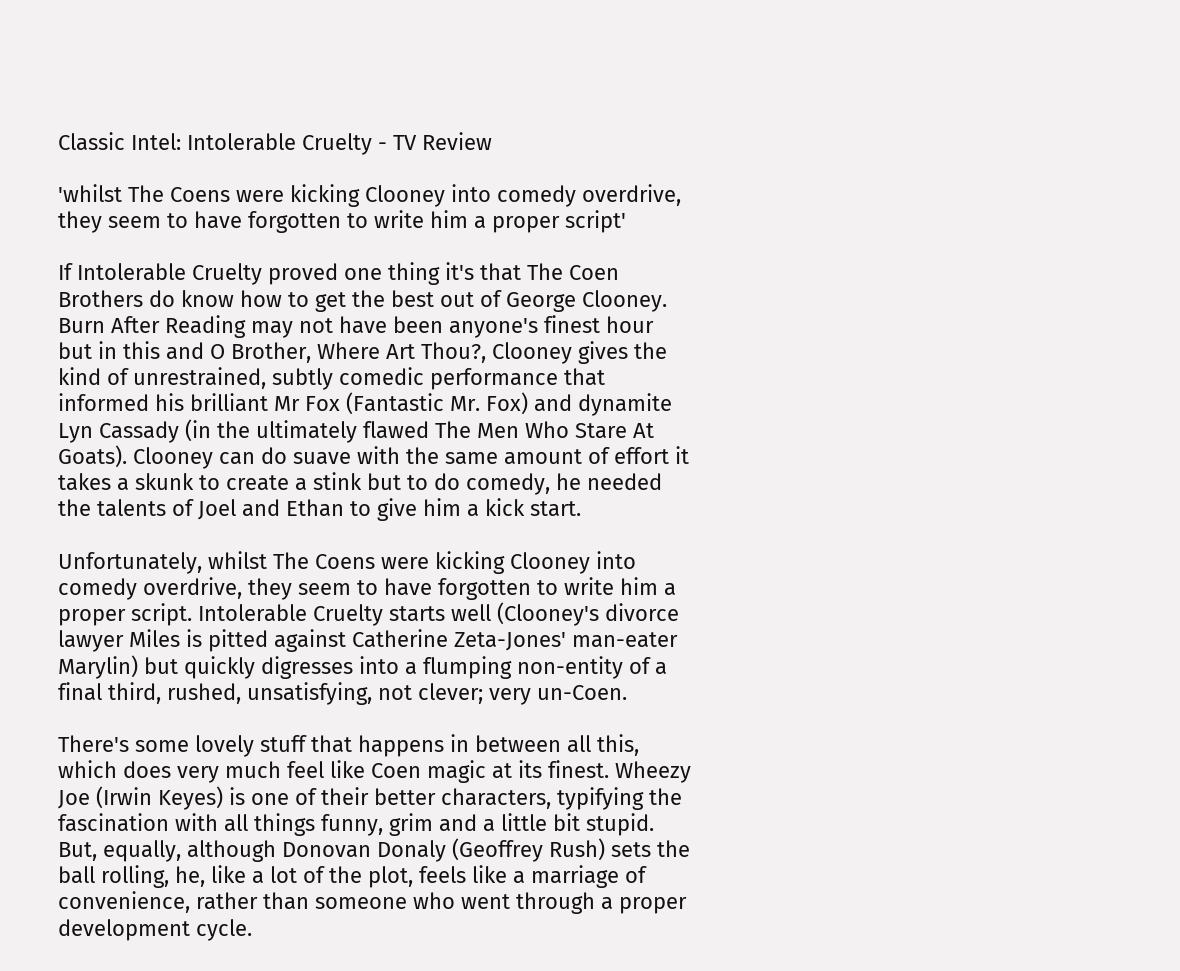Classic Intel: Intolerable Cruelty - TV Review

'whilst The Coens were kicking Clooney into comedy overdrive, they seem to have forgotten to write him a proper script'

If Intolerable Cruelty proved one thing it's that The Coen Brothers do know how to get the best out of George Clooney. Burn After Reading may not have been anyone's finest hour but in this and O Brother, Where Art Thou?, Clooney gives the kind of unrestrained, subtly comedic performance that informed his brilliant Mr Fox (Fantastic Mr. Fox) and dynamite Lyn Cassady (in the ultimately flawed The Men Who Stare At Goats). Clooney can do suave with the same amount of effort it takes a skunk to create a stink but to do comedy, he needed the talents of Joel and Ethan to give him a kick start.

Unfortunately, whilst The Coens were kicking Clooney into comedy overdrive, they seem to have forgotten to write him a proper script. Intolerable Cruelty starts well (Clooney's divorce lawyer Miles is pitted against Catherine Zeta-Jones' man-eater Marylin) but quickly digresses into a flumping non-entity of a final third, rushed, unsatisfying, not clever; very un-Coen.

There's some lovely stuff that happens in between all this, which does very much feel like Coen magic at its finest. Wheezy Joe (Irwin Keyes) is one of their better characters, typifying the fascination with all things funny, grim and a little bit stupid. But, equally, although Donovan Donaly (Geoffrey Rush) sets the ball rolling, he, like a lot of the plot, feels like a marriage of convenience, rather than someone who went through a proper development cycle.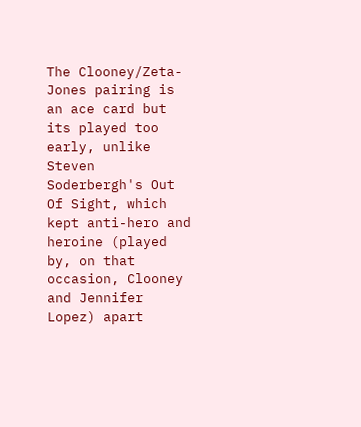The Clooney/Zeta-Jones pairing is an ace card but its played too early, unlike Steven Soderbergh's Out Of Sight, which kept anti-hero and heroine (played by, on that occasion, Clooney and Jennifer Lopez) apart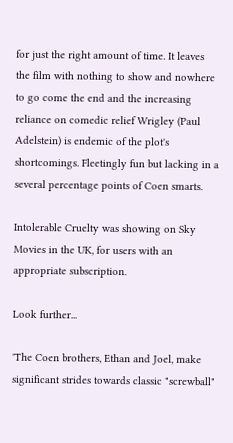for just the right amount of time. It leaves the film with nothing to show and nowhere to go come the end and the increasing reliance on comedic relief Wrigley (Paul Adelstein) is endemic of the plot's shortcomings. Fleetingly fun but lacking in a several percentage points of Coen smarts.

Intolerable Cruelty was showing on Sky Movies in the UK, for users with an appropriate subscription.

Look further...

'The Coen brothers, Ethan and Joel, make significant strides towards classic "screwball"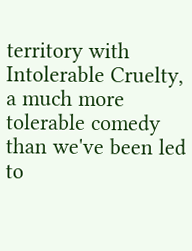territory with Intolerable Cruelty, a much more tolerable comedy than we've been led to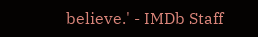believe.' - IMDb Staff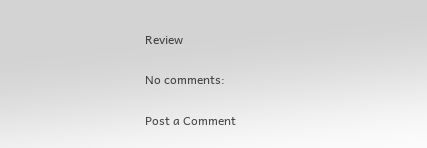Review

No comments:

Post a Comment